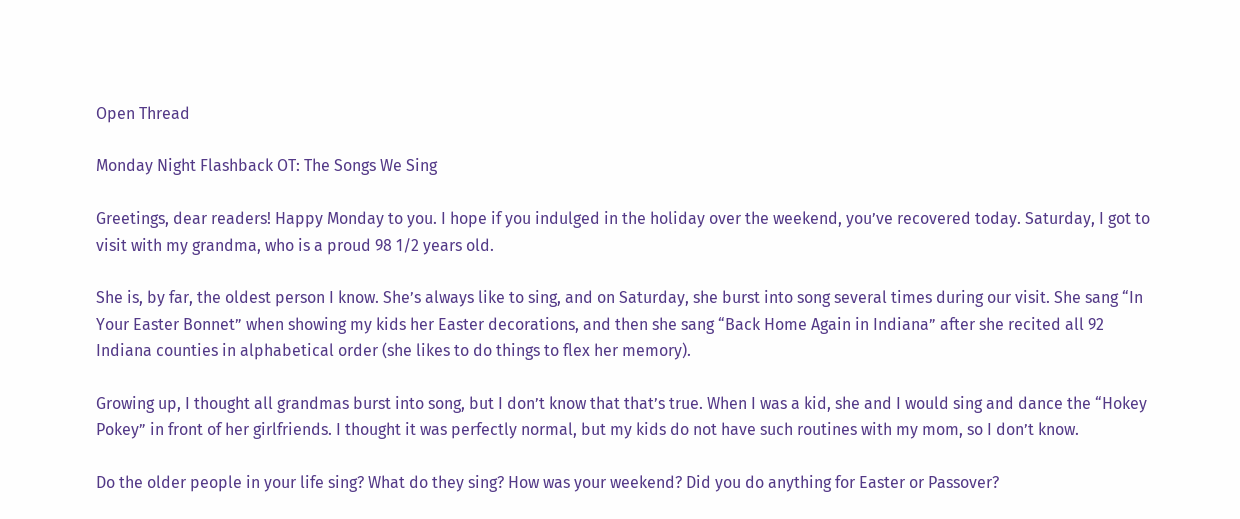Open Thread

Monday Night Flashback OT: The Songs We Sing

Greetings, dear readers! Happy Monday to you. I hope if you indulged in the holiday over the weekend, you’ve recovered today. Saturday, I got to visit with my grandma, who is a proud 98 1/2 years old.

She is, by far, the oldest person I know. She’s always like to sing, and on Saturday, she burst into song several times during our visit. She sang “In Your Easter Bonnet” when showing my kids her Easter decorations, and then she sang “Back Home Again in Indiana” after she recited all 92 Indiana counties in alphabetical order (she likes to do things to flex her memory).

Growing up, I thought all grandmas burst into song, but I don’t know that that’s true. When I was a kid, she and I would sing and dance the “Hokey Pokey” in front of her girlfriends. I thought it was perfectly normal, but my kids do not have such routines with my mom, so I don’t know.

Do the older people in your life sing? What do they sing? How was your weekend? Did you do anything for Easter or Passover?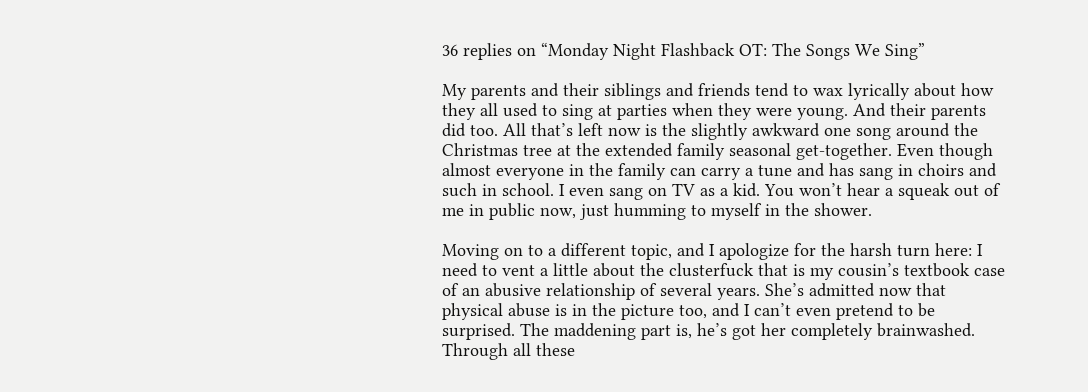36 replies on “Monday Night Flashback OT: The Songs We Sing”

My parents and their siblings and friends tend to wax lyrically about how they all used to sing at parties when they were young. And their parents did too. All that’s left now is the slightly awkward one song around the Christmas tree at the extended family seasonal get-together. Even though almost everyone in the family can carry a tune and has sang in choirs and such in school. I even sang on TV as a kid. You won’t hear a squeak out of me in public now, just humming to myself in the shower.

Moving on to a different topic, and I apologize for the harsh turn here: I need to vent a little about the clusterfuck that is my cousin’s textbook case of an abusive relationship of several years. She’s admitted now that physical abuse is in the picture too, and I can’t even pretend to be surprised. The maddening part is, he’s got her completely brainwashed. Through all these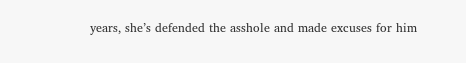years, she’s defended the asshole and made excuses for him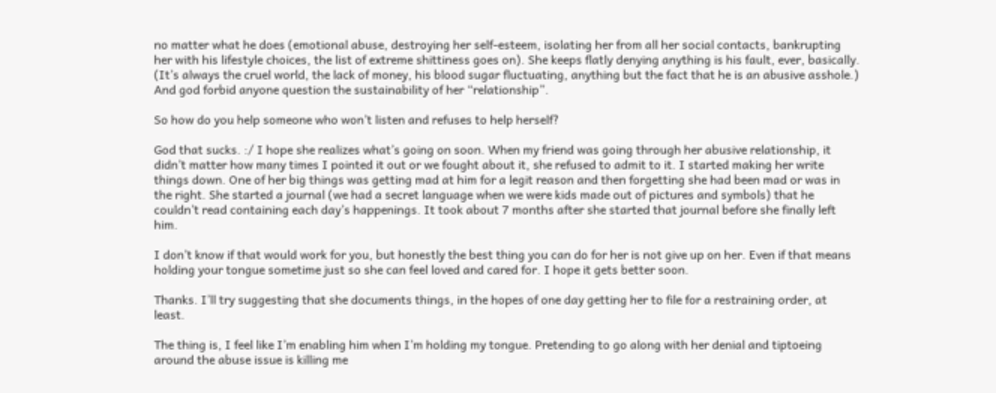no matter what he does (emotional abuse, destroying her self-esteem, isolating her from all her social contacts, bankrupting her with his lifestyle choices, the list of extreme shittiness goes on). She keeps flatly denying anything is his fault, ever, basically. (It’s always the cruel world, the lack of money, his blood sugar fluctuating, anything but the fact that he is an abusive asshole.) And god forbid anyone question the sustainability of her “relationship”.

So how do you help someone who won’t listen and refuses to help herself?

God that sucks. :/ I hope she realizes what’s going on soon. When my friend was going through her abusive relationship, it didn’t matter how many times I pointed it out or we fought about it, she refused to admit to it. I started making her write things down. One of her big things was getting mad at him for a legit reason and then forgetting she had been mad or was in the right. She started a journal (we had a secret language when we were kids made out of pictures and symbols) that he couldn’t read containing each day’s happenings. It took about 7 months after she started that journal before she finally left him.

I don’t know if that would work for you, but honestly the best thing you can do for her is not give up on her. Even if that means holding your tongue sometime just so she can feel loved and cared for. I hope it gets better soon.

Thanks. I’ll try suggesting that she documents things, in the hopes of one day getting her to file for a restraining order, at least.

The thing is, I feel like I’m enabling him when I’m holding my tongue. Pretending to go along with her denial and tiptoeing around the abuse issue is killing me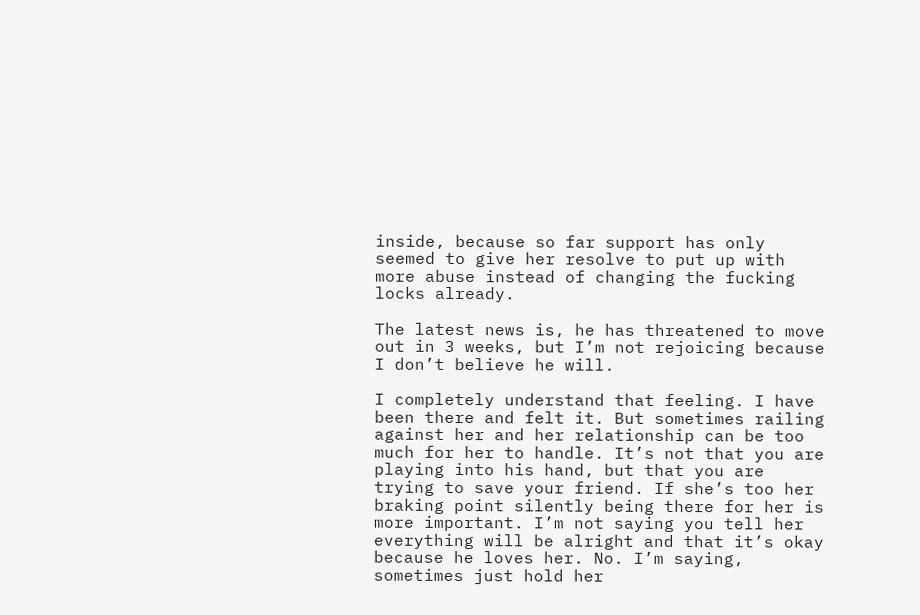inside, because so far support has only seemed to give her resolve to put up with more abuse instead of changing the fucking locks already.

The latest news is, he has threatened to move out in 3 weeks, but I’m not rejoicing because I don’t believe he will.

I completely understand that feeling. I have been there and felt it. But sometimes railing against her and her relationship can be too much for her to handle. It’s not that you are playing into his hand, but that you are trying to save your friend. If she’s too her braking point silently being there for her is more important. I’m not saying you tell her everything will be alright and that it’s okay because he loves her. No. I’m saying, sometimes just hold her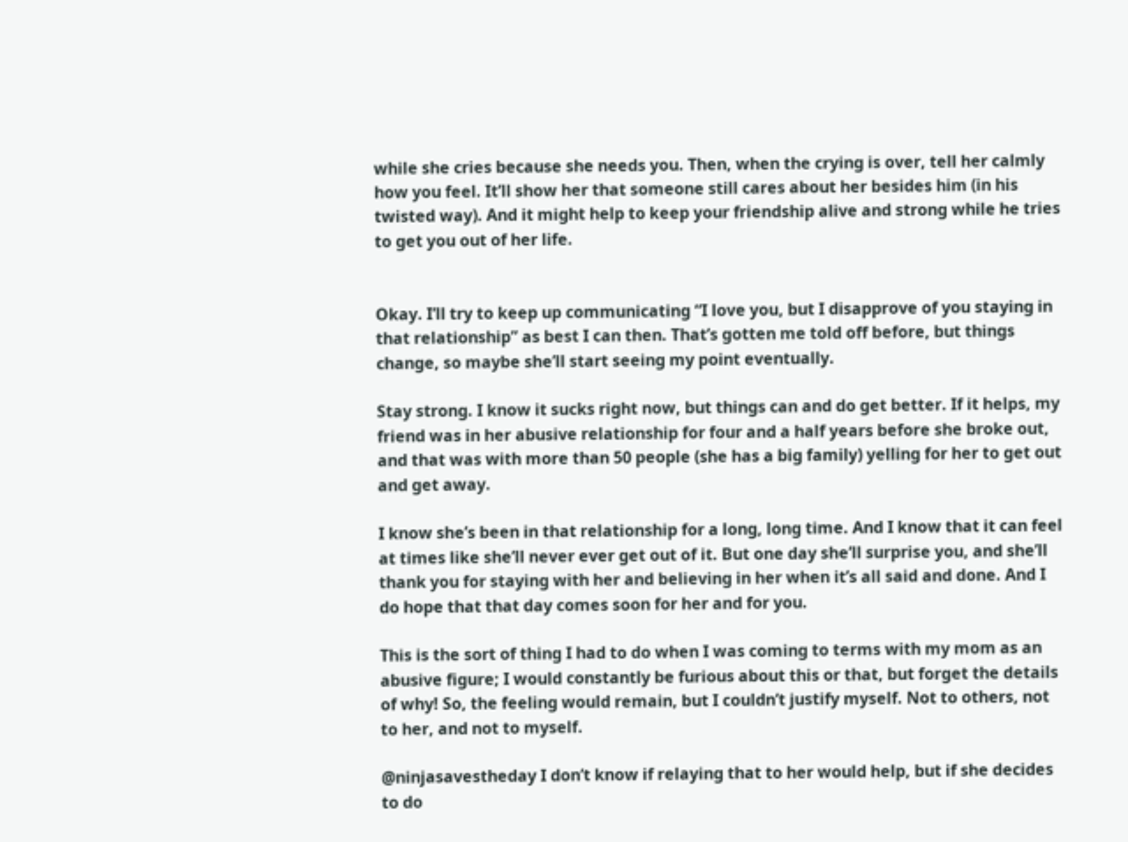while she cries because she needs you. Then, when the crying is over, tell her calmly how you feel. It’ll show her that someone still cares about her besides him (in his twisted way). And it might help to keep your friendship alive and strong while he tries to get you out of her life.


Okay. I’ll try to keep up communicating “I love you, but I disapprove of you staying in that relationship” as best I can then. That’s gotten me told off before, but things change, so maybe she’ll start seeing my point eventually.

Stay strong. I know it sucks right now, but things can and do get better. If it helps, my friend was in her abusive relationship for four and a half years before she broke out, and that was with more than 50 people (she has a big family) yelling for her to get out and get away.

I know she’s been in that relationship for a long, long time. And I know that it can feel at times like she’ll never ever get out of it. But one day she’ll surprise you, and she’ll thank you for staying with her and believing in her when it’s all said and done. And I do hope that that day comes soon for her and for you.

This is the sort of thing I had to do when I was coming to terms with my mom as an abusive figure; I would constantly be furious about this or that, but forget the details of why! So, the feeling would remain, but I couldn’t justify myself. Not to others, not to her, and not to myself.

@ninjasavestheday I don’t know if relaying that to her would help, but if she decides to do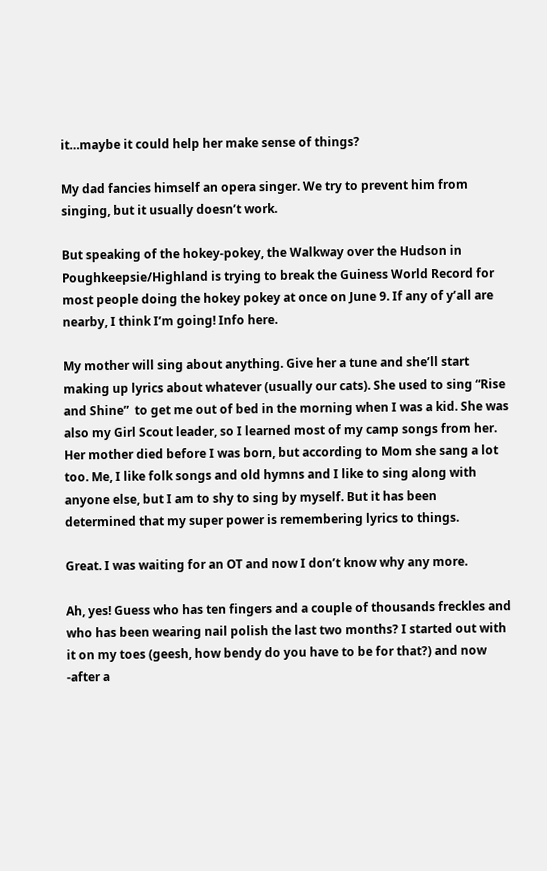it…maybe it could help her make sense of things?

My dad fancies himself an opera singer. We try to prevent him from singing, but it usually doesn’t work.

But speaking of the hokey-pokey, the Walkway over the Hudson in Poughkeepsie/Highland is trying to break the Guiness World Record for most people doing the hokey pokey at once on June 9. If any of y’all are nearby, I think I’m going! Info here.

My mother will sing about anything. Give her a tune and she’ll start making up lyrics about whatever (usually our cats). She used to sing “Rise and Shine”  to get me out of bed in the morning when I was a kid. She was also my Girl Scout leader, so I learned most of my camp songs from her. Her mother died before I was born, but according to Mom she sang a lot too. Me, I like folk songs and old hymns and I like to sing along with anyone else, but I am to shy to sing by myself. But it has been determined that my super power is remembering lyrics to things.

Great. I was waiting for an OT and now I don’t know why any more.

Ah, yes! Guess who has ten fingers and a couple of thousands freckles and who has been wearing nail polish the last two months? I started out with it on my toes (geesh, how bendy do you have to be for that?) and now -after a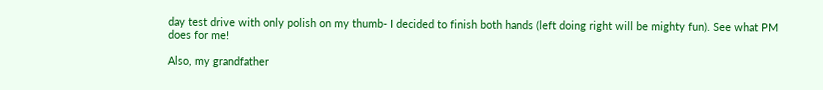day test drive with only polish on my thumb- I decided to finish both hands (left doing right will be mighty fun). See what PM does for me!

Also, my grandfather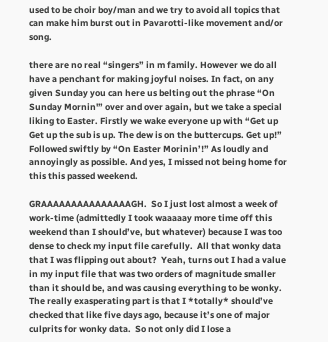used to be choir boy/man and we try to avoid all topics that can make him burst out in Pavarotti-like movement and/or song.

there are no real “singers” in m family. However we do all have a penchant for making joyful noises. In fact, on any given Sunday you can here us belting out the phrase “On Sunday Mornin'” over and over again, but we take a special liking to Easter. Firstly we wake everyone up with “Get up Get up the sub is up. The dew is on the buttercups. Get up!” Followed swiftly by “On Easter Morinin’!” As loudly and annoyingly as possible. And yes, I missed not being home for this this passed weekend.

GRAAAAAAAAAAAAAAAGH.  So I just lost almost a week of work-time (admittedly I took waaaaay more time off this weekend than I should’ve, but whatever) because I was too dense to check my input file carefully.  All that wonky data that I was flipping out about?  Yeah, turns out I had a value in my input file that was two orders of magnitude smaller than it should be, and was causing everything to be wonky.  The really exasperating part is that I *totally* should’ve checked that like five days ago, because it’s one of major culprits for wonky data.  So not only did I lose a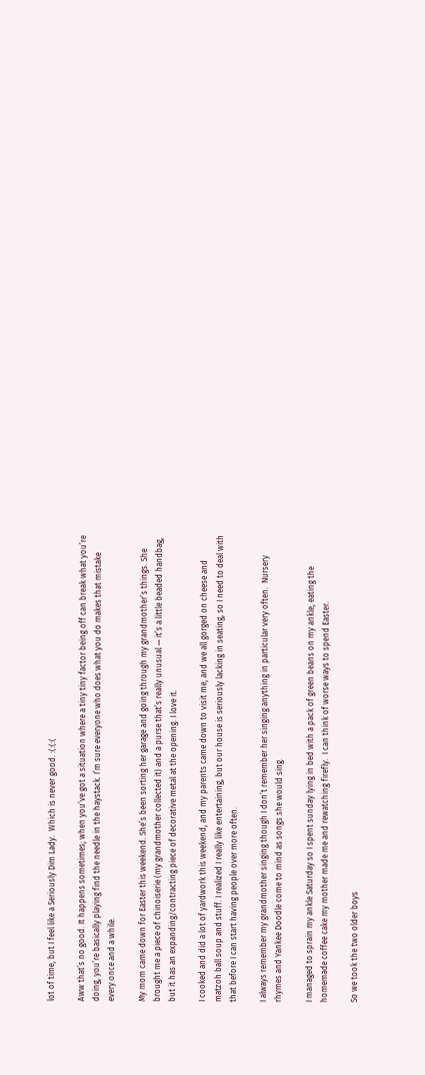lot of time, but I feel like a Seriously Dim Lady.  Which is never good. :(:(:(

Aww that’s no good. It happens sometimes; when you’ve got a situation where a tiny tiny factor being off can break what you’re doing, you’re basically playing find the needle in the haystack. I’m sure everyone who does what you do makes that mistake every once and a while.

My mom came down for Easter this weekend. She’s been sorting her garage and going through my grandmother’s things. She brought me a piece of chinoiserie (my grandmother collected it) and a purse that’s really unusual — it’s a little beaded handbag, but it has an expanding/contracting piece of decorative metal at the opening. I love it.

I cooked and did a lot of yardwork this weekend, and my parents came down to visit me, and we all gorged on cheese and matzoh ball soup and stuff. I realized I really like entertaining, but our house is seriously lacking in seating, so I need to deal with that before I can start having people over more often.

I always remember my grandmother singing though I don’t remember her singing anything in particular very often.  Nursery rhymes and Yankee Doodle come to mind as songs she would sing.

I managed to sprain my ankle Saturday so I spent sunday lying in bed with a pack of green beans on my ankle, eating the homemade coffee cake my mother made me and rewatching firefly.  I can think of worse ways to spend Easter.

So we took the two older boys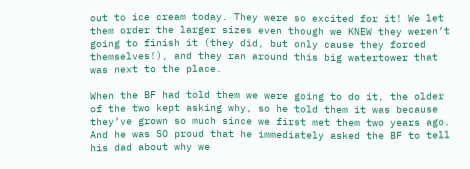out to ice cream today. They were so excited for it! We let them order the larger sizes even though we KNEW they weren’t going to finish it (they did, but only cause they forced themselves!), and they ran around this big watertower that was next to the place.

When the BF had told them we were going to do it, the older of the two kept asking why, so he told them it was because they’ve grown so much since we first met them two years ago. And he was SO proud that he immediately asked the BF to tell his dad about why we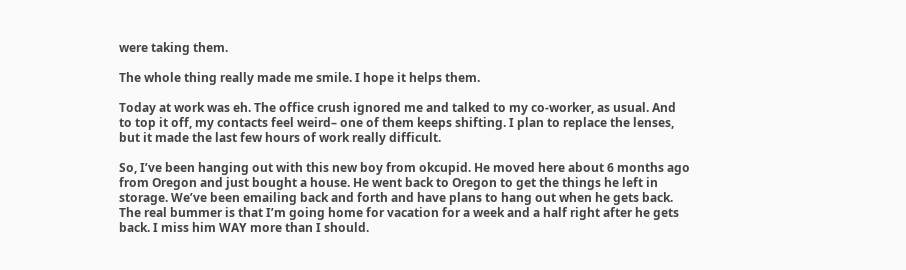were taking them.

The whole thing really made me smile. I hope it helps them.

Today at work was eh. The office crush ignored me and talked to my co-worker, as usual. And to top it off, my contacts feel weird– one of them keeps shifting. I plan to replace the lenses, but it made the last few hours of work really difficult.

So, I’ve been hanging out with this new boy from okcupid. He moved here about 6 months ago from Oregon and just bought a house. He went back to Oregon to get the things he left in storage. We’ve been emailing back and forth and have plans to hang out when he gets back. The real bummer is that I’m going home for vacation for a week and a half right after he gets back. I miss him WAY more than I should.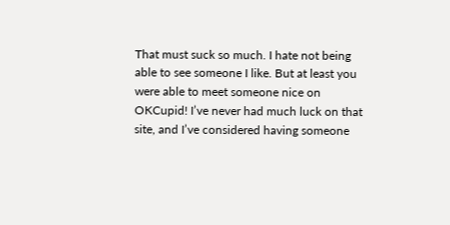That must suck so much. I hate not being able to see someone I like. But at least you were able to meet someone nice on OKCupid! I’ve never had much luck on that site, and I’ve considered having someone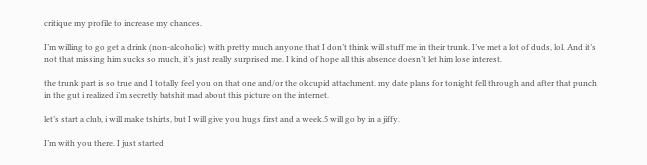critique my profile to increase my chances.

I’m willing to go get a drink (non-alcoholic) with pretty much anyone that I don’t think will stuff me in their trunk. I’ve met a lot of duds, lol. And it’s not that missing him sucks so much, it’s just really surprised me. I kind of hope all this absence doesn’t let him lose interest.

the trunk part is so true and I totally feel you on that one and/or the okcupid attachment. my date plans for tonight fell through and after that punch in the gut i realized i’m secretly batshit mad about this picture on the internet.

let’s start a club, i will make tshirts, but I will give you hugs first and a week.5 will go by in a jiffy.

I’m with you there. I just started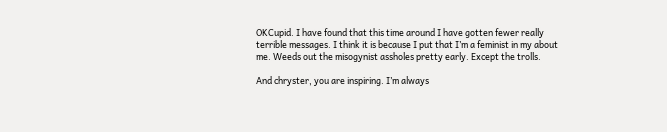OKCupid. I have found that this time around I have gotten fewer really terrible messages. I think it is because I put that I’m a feminist in my about me. Weeds out the misogynist assholes pretty early. Except the trolls.

And chryster, you are inspiring. I’m always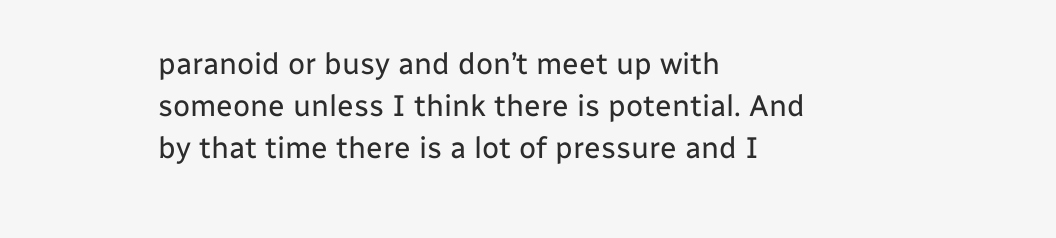paranoid or busy and don’t meet up with someone unless I think there is potential. And by that time there is a lot of pressure and I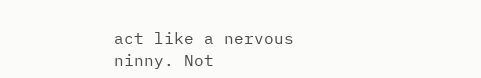act like a nervous ninny. Not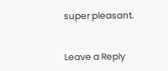super pleasant.


Leave a Reply